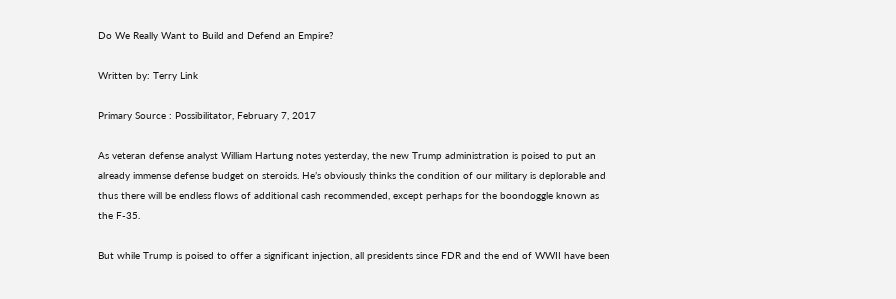Do We Really Want to Build and Defend an Empire?

Written by: Terry Link

Primary Source : Possibilitator, February 7, 2017

As veteran defense analyst William Hartung notes yesterday, the new Trump administration is poised to put an already immense defense budget on steroids. He’s obviously thinks the condition of our military is deplorable and thus there will be endless flows of additional cash recommended, except perhaps for the boondoggle known as the F-35.

But while Trump is poised to offer a significant injection, all presidents since FDR and the end of WWII have been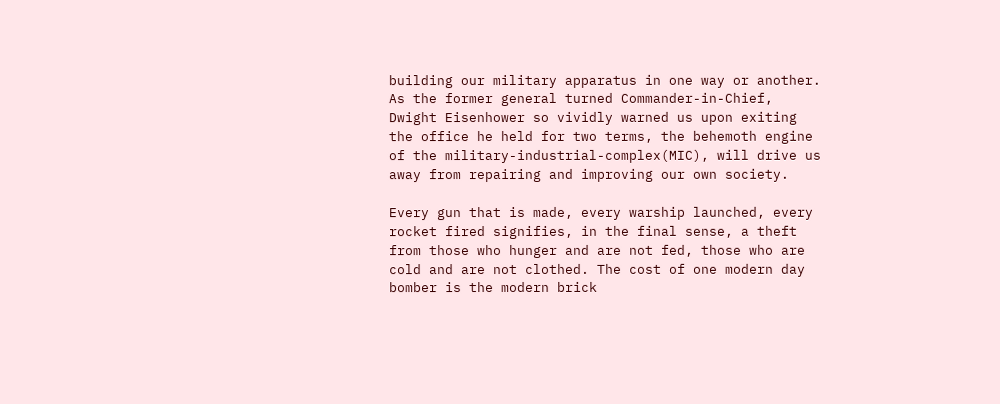building our military apparatus in one way or another. As the former general turned Commander-in-Chief, Dwight Eisenhower so vividly warned us upon exiting the office he held for two terms, the behemoth engine of the military-industrial-complex(MIC), will drive us away from repairing and improving our own society.

Every gun that is made, every warship launched, every rocket fired signifies, in the final sense, a theft from those who hunger and are not fed, those who are cold and are not clothed. The cost of one modern day bomber is the modern brick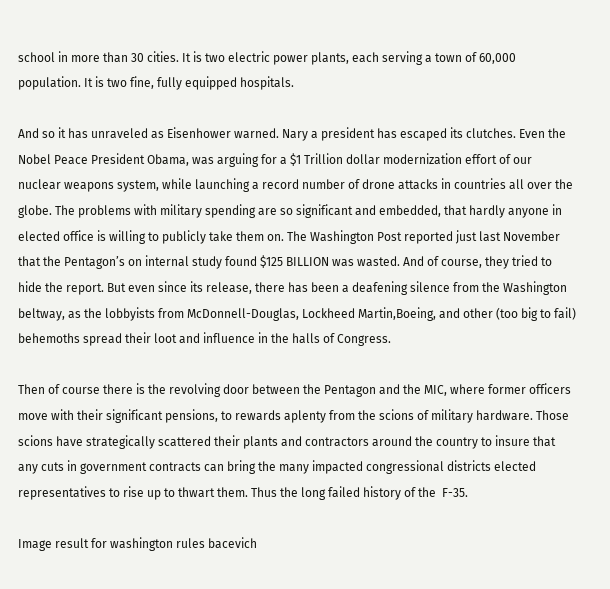school in more than 30 cities. It is two electric power plants, each serving a town of 60,000 population. It is two fine, fully equipped hospitals.

And so it has unraveled as Eisenhower warned. Nary a president has escaped its clutches. Even the Nobel Peace President Obama, was arguing for a $1 Trillion dollar modernization effort of our nuclear weapons system, while launching a record number of drone attacks in countries all over the globe. The problems with military spending are so significant and embedded, that hardly anyone in elected office is willing to publicly take them on. The Washington Post reported just last November that the Pentagon’s on internal study found $125 BILLION was wasted. And of course, they tried to hide the report. But even since its release, there has been a deafening silence from the Washington beltway, as the lobbyists from McDonnell-Douglas, Lockheed Martin,Boeing, and other (too big to fail) behemoths spread their loot and influence in the halls of Congress.

Then of course there is the revolving door between the Pentagon and the MIC, where former officers move with their significant pensions, to rewards aplenty from the scions of military hardware. Those scions have strategically scattered their plants and contractors around the country to insure that any cuts in government contracts can bring the many impacted congressional districts elected representatives to rise up to thwart them. Thus the long failed history of the  F-35.

Image result for washington rules bacevich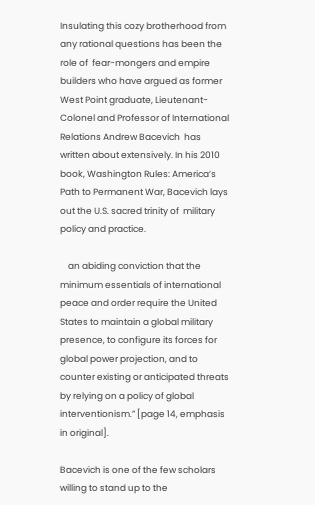Insulating this cozy brotherhood from any rational questions has been the role of  fear-mongers and empire builders who have argued as former West Point graduate, Lieutenant-Colonel and Professor of International Relations Andrew Bacevich  has written about extensively. In his 2010 book, Washington Rules: America’s Path to Permanent War, Bacevich lays out the U.S. sacred trinity of  military policy and practice.

    an abiding conviction that the minimum essentials of international peace and order require the United States to maintain a global military presence, to configure its forces for global power projection, and to counter existing or anticipated threats by relying on a policy of global interventionism.” [page 14, emphasis in original].

Bacevich is one of the few scholars willing to stand up to the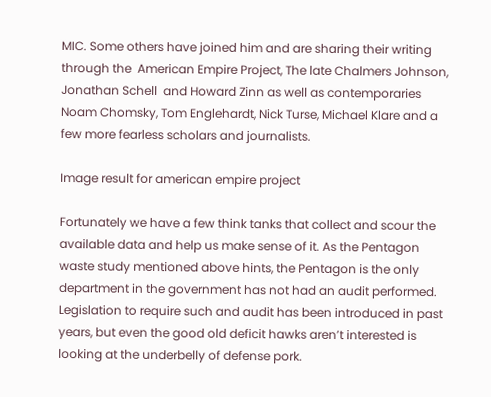MIC. Some others have joined him and are sharing their writing through the  American Empire Project, The late Chalmers Johnson, Jonathan Schell  and Howard Zinn as well as contemporaries Noam Chomsky, Tom Englehardt, Nick Turse, Michael Klare and a few more fearless scholars and journalists.

Image result for american empire project

Fortunately we have a few think tanks that collect and scour the available data and help us make sense of it. As the Pentagon waste study mentioned above hints, the Pentagon is the only department in the government has not had an audit performed. Legislation to require such and audit has been introduced in past years, but even the good old deficit hawks aren’t interested is looking at the underbelly of defense pork.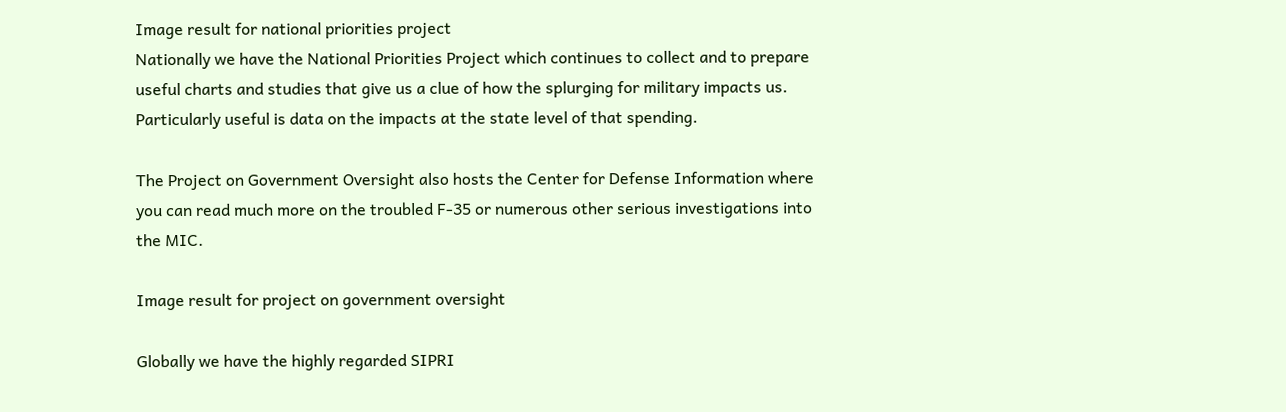Image result for national priorities project
Nationally we have the National Priorities Project which continues to collect and to prepare useful charts and studies that give us a clue of how the splurging for military impacts us. Particularly useful is data on the impacts at the state level of that spending.

The Project on Government Oversight also hosts the Center for Defense Information where you can read much more on the troubled F-35 or numerous other serious investigations into the MIC.

Image result for project on government oversight

Globally we have the highly regarded SIPRI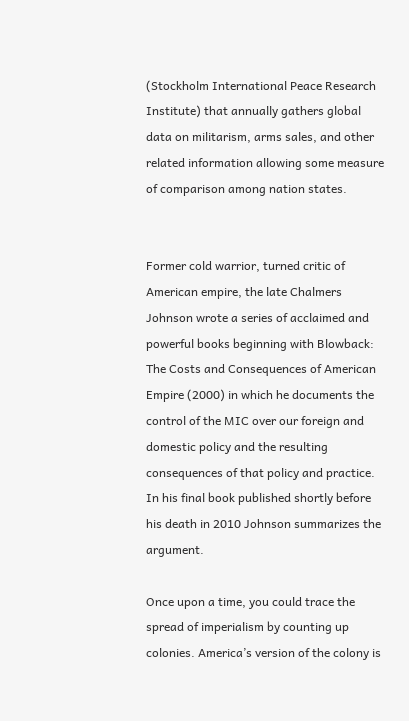(Stockholm International Peace Research Institute) that annually gathers global data on militarism, arms sales, and other related information allowing some measure of comparison among nation states.


Former cold warrior, turned critic of American empire, the late Chalmers Johnson wrote a series of acclaimed and powerful books beginning with Blowback: The Costs and Consequences of American Empire (2000) in which he documents the control of the MIC over our foreign and domestic policy and the resulting consequences of that policy and practice. In his final book published shortly before his death in 2010 Johnson summarizes the argument.

Once upon a time, you could trace the spread of imperialism by counting up colonies. America’s version of the colony is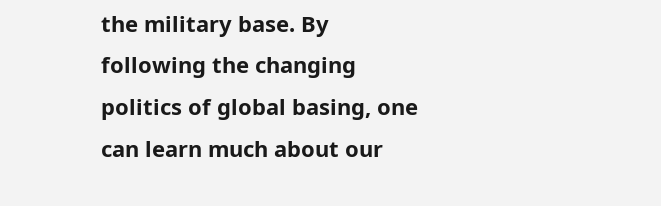the military base. By following the changing politics of global basing, one can learn much about our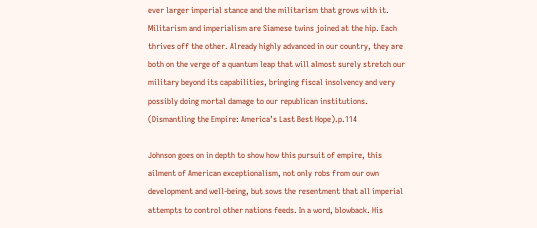ever larger imperial stance and the militarism that grows with it. Militarism and imperialism are Siamese twins joined at the hip. Each thrives off the other. Already highly advanced in our country, they are both on the verge of a quantum leap that will almost surely stretch our military beyond its capabilities, bringing fiscal insolvency and very possibly doing mortal damage to our republican institutions. (Dismantling the Empire: America’s Last Best Hope).p.114

Johnson goes on in depth to show how this pursuit of empire, this ailment of American exceptionalism, not only robs from our own development and well-being, but sows the resentment that all imperial attempts to control other nations feeds. In a word, blowback. His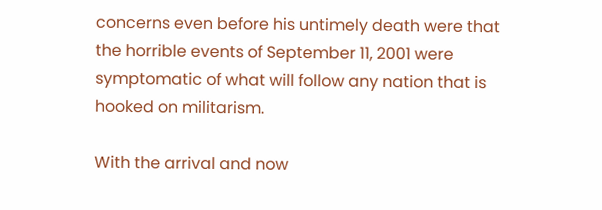concerns even before his untimely death were that the horrible events of September 11, 2001 were symptomatic of what will follow any nation that is hooked on militarism.

With the arrival and now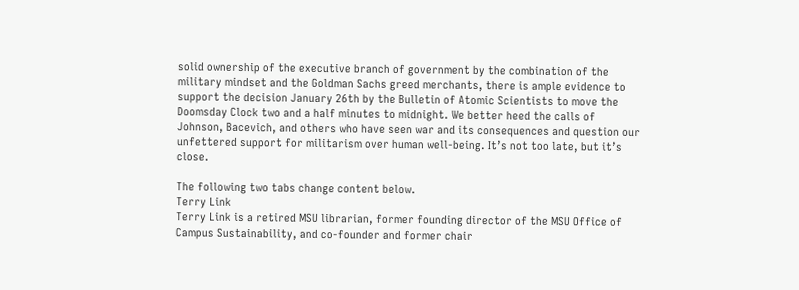solid ownership of the executive branch of government by the combination of the military mindset and the Goldman Sachs greed merchants, there is ample evidence to support the decision January 26th by the Bulletin of Atomic Scientists to move the Doomsday Clock two and a half minutes to midnight. We better heed the calls of Johnson, Bacevich, and others who have seen war and its consequences and question our unfettered support for militarism over human well-being. It’s not too late, but it’s close.

The following two tabs change content below.
Terry Link
Terry Link is a retired MSU librarian, former founding director of the MSU Office of Campus Sustainability, and co-founder and former chair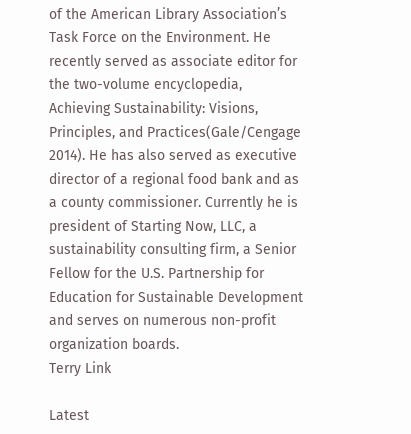of the American Library Association’s Task Force on the Environment. He recently served as associate editor for the two-volume encyclopedia, Achieving Sustainability: Visions, Principles, and Practices(Gale/Cengage 2014). He has also served as executive director of a regional food bank and as a county commissioner. Currently he is president of Starting Now, LLC, a sustainability consulting firm, a Senior Fellow for the U.S. Partnership for Education for Sustainable Development and serves on numerous non-profit organization boards.
Terry Link

Latest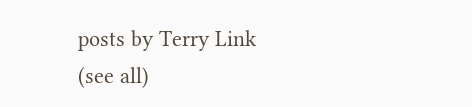posts by Terry Link (see all)